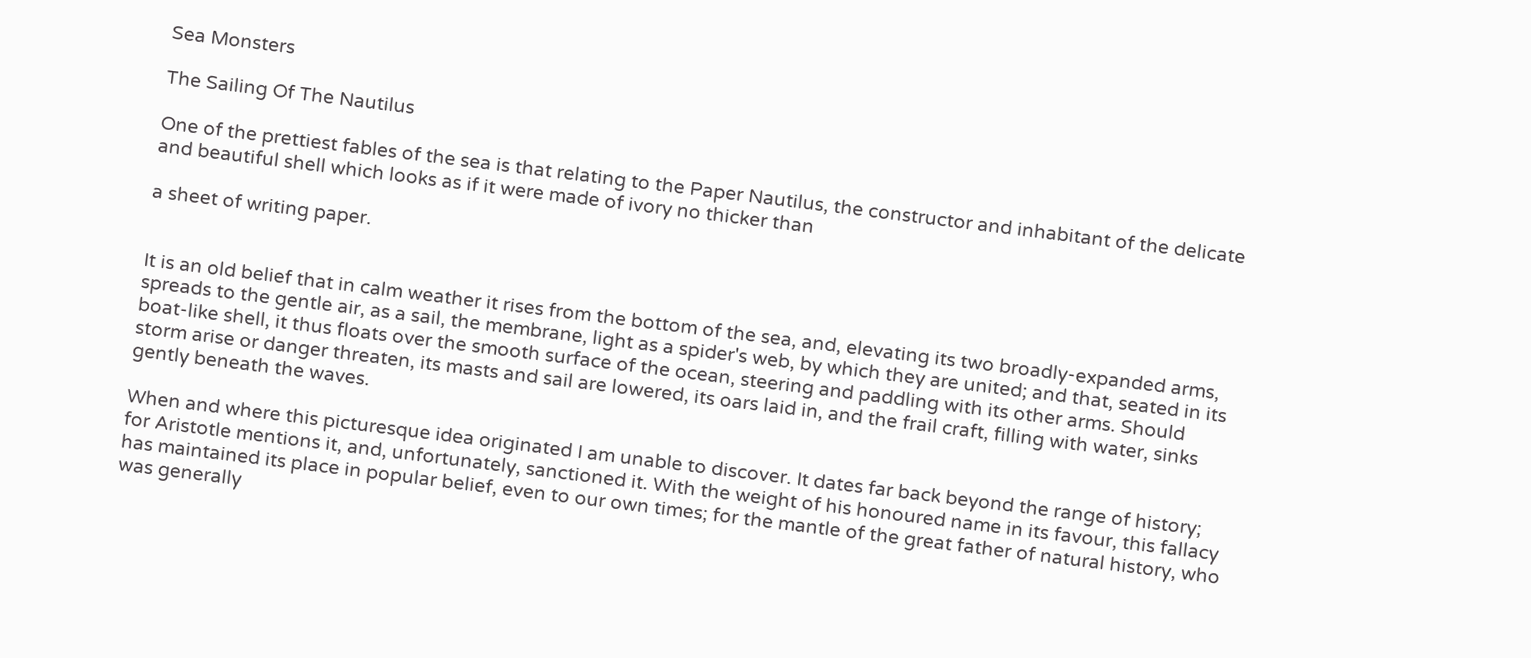Sea Monsters

The Sailing Of The Nautilus

One of the prettiest fables of the sea is that relating to the Paper Nautilus, the constructor and inhabitant of the delicate and beautiful shell which looks as if it were made of ivory no thicker than

a sheet of writing paper.


It is an old belief that in calm weather it rises from the bottom of the sea, and, elevating its two broadly-expanded arms, spreads to the gentle air, as a sail, the membrane, light as a spider's web, by which they are united; and that, seated in its boat-like shell, it thus floats over the smooth surface of the ocean, steering and paddling with its other arms. Should storm arise or danger threaten, its masts and sail are lowered, its oars laid in, and the frail craft, filling with water, sinks gently beneath the waves.

When and where this picturesque idea originated I am unable to discover. It dates far back beyond the range of history; for Aristotle mentions it, and, unfortunately, sanctioned it. With the weight of his honoured name in its favour, this fallacy has maintained its place in popular belief, even to our own times; for the mantle of the great father of natural history, who was generally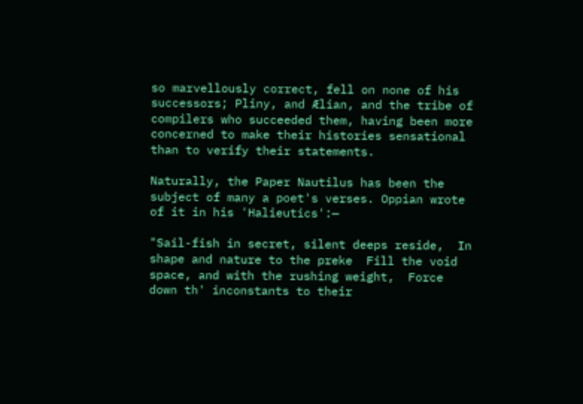so marvellously correct, fell on none of his successors; Pliny, and Ælian, and the tribe of compilers who succeeded them, having been more concerned to make their histories sensational than to verify their statements.

Naturally, the Paper Nautilus has been the subject of many a poet's verses. Oppian wrote of it in his 'Halieutics':—

"Sail-fish in secret, silent deeps reside,  In shape and nature to the preke  Fill the void space, and with the rushing weight,  Force down th' inconstants to their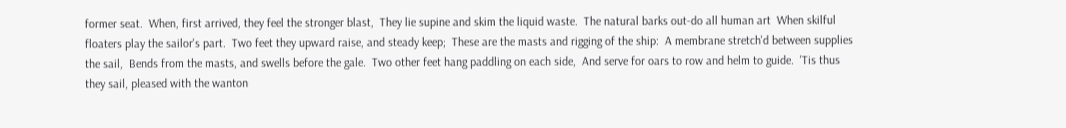former seat.  When, first arrived, they feel the stronger blast,  They lie supine and skim the liquid waste.  The natural barks out-do all human art  When skilful floaters play the sailor's part.  Two feet they upward raise, and steady keep;  These are the masts and rigging of the ship:  A membrane stretch'd between supplies the sail,  Bends from the masts, and swells before the gale.  Two other feet hang paddling on each side,  And serve for oars to row and helm to guide.  'Tis thus they sail, pleased with the wanton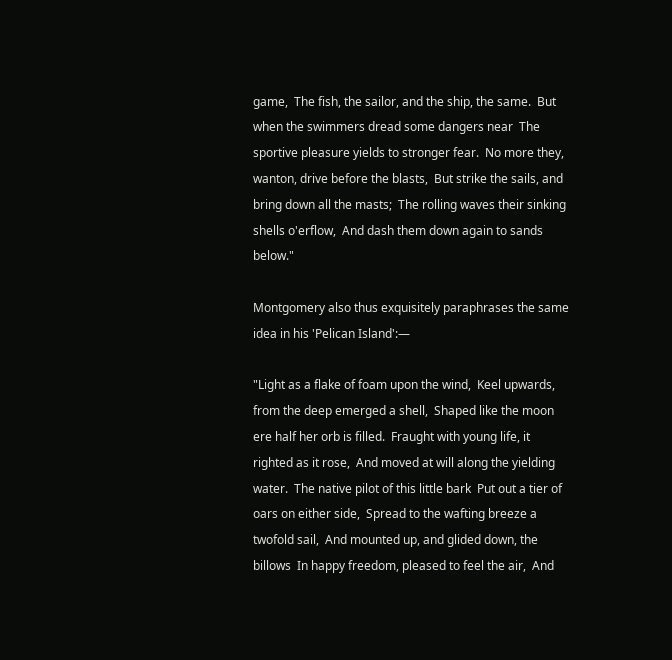game,  The fish, the sailor, and the ship, the same.  But when the swimmers dread some dangers near  The sportive pleasure yields to stronger fear.  No more they, wanton, drive before the blasts,  But strike the sails, and bring down all the masts;  The rolling waves their sinking shells o'erflow,  And dash them down again to sands below."

Montgomery also thus exquisitely paraphrases the same idea in his 'Pelican Island':—

"Light as a flake of foam upon the wind,  Keel upwards, from the deep emerged a shell,  Shaped like the moon ere half her orb is filled.  Fraught with young life, it righted as it rose,  And moved at will along the yielding water.  The native pilot of this little bark  Put out a tier of oars on either side,  Spread to the wafting breeze a twofold sail,  And mounted up, and glided down, the billows  In happy freedom, pleased to feel the air,  And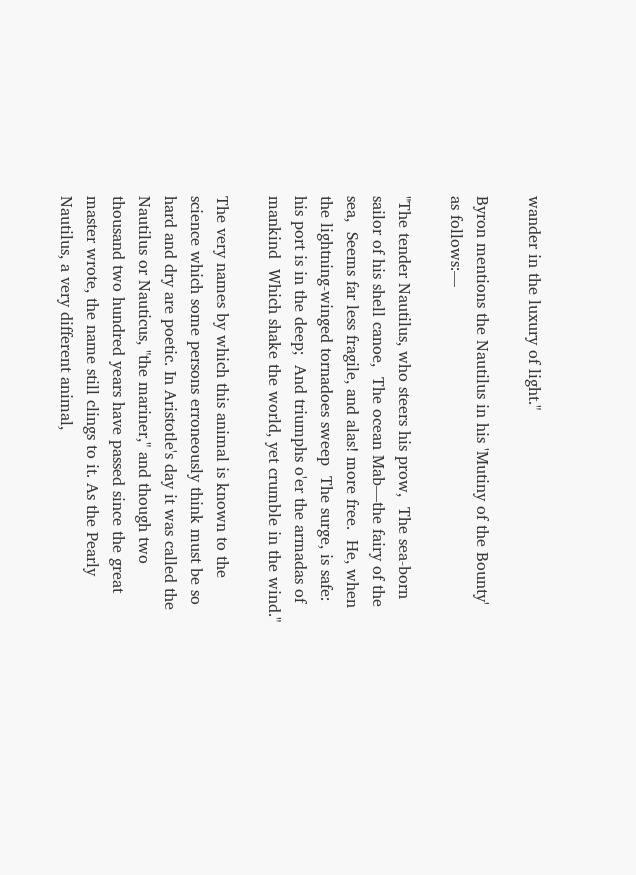wander in the luxury of light."

Byron mentions the Nautilus in his 'Mutiny of the Bounty' as follows:—

"The tender Nautilus, who steers his prow,  The sea-born sailor of his shell canoe,  The ocean Mab—the fairy of the sea,  Seems far less fragile, and alas! more free.  He, when the lightning-winged tornadoes sweep  The surge, is safe: his port is in the deep;  And triumphs o'er the armadas of mankind  Which shake the world, yet crumble in the wind."

The very names by which this animal is known to the science which some persons erroneously think must be so hard and dry are poetic. In Aristotle's day it was called the Nautilus or Nauticus, "the mariner," and though two thousand two hundred years have passed since the great master wrote, the name still clings to it. As the Pearly Nautilus, a very different animal,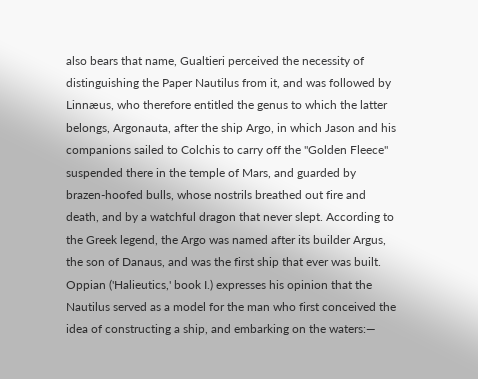also bears that name, Gualtieri perceived the necessity of distinguishing the Paper Nautilus from it, and was followed by Linnæus, who therefore entitled the genus to which the latter belongs, Argonauta, after the ship Argo, in which Jason and his companions sailed to Colchis to carry off the "Golden Fleece" suspended there in the temple of Mars, and guarded by brazen-hoofed bulls, whose nostrils breathed out fire and death, and by a watchful dragon that never slept. According to the Greek legend, the Argo was named after its builder Argus, the son of Danaus, and was the first ship that ever was built. Oppian ('Halieutics,' book I.) expresses his opinion that the Nautilus served as a model for the man who first conceived the idea of constructing a ship, and embarking on the waters:—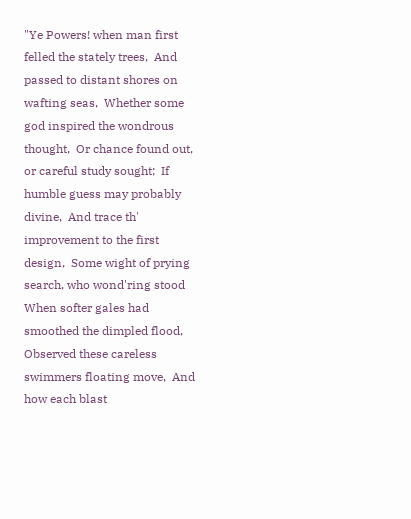"Ye Powers! when man first felled the stately trees,  And passed to distant shores on wafting seas,  Whether some god inspired the wondrous thought,  Or chance found out, or careful study sought;  If humble guess may probably divine,  And trace th' improvement to the first design,  Some wight of prying search, who wond'ring stood  When softer gales had smoothed the dimpled flood,  Observed these careless swimmers floating move,  And how each blast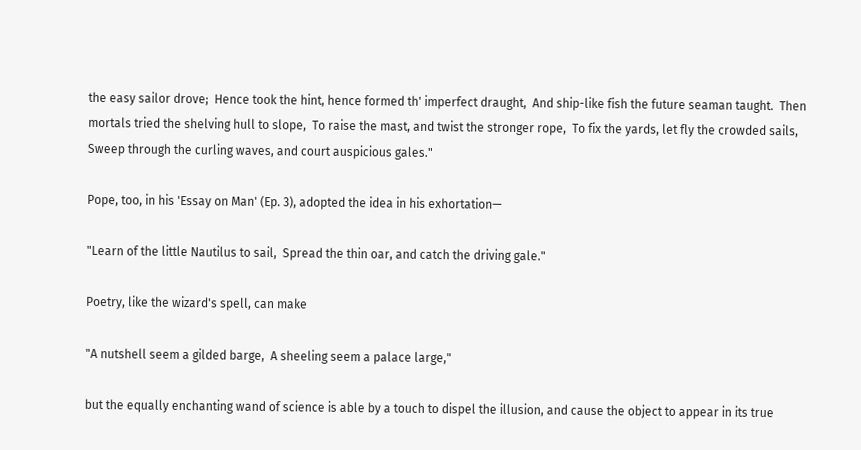the easy sailor drove;  Hence took the hint, hence formed th' imperfect draught,  And ship-like fish the future seaman taught.  Then mortals tried the shelving hull to slope,  To raise the mast, and twist the stronger rope,  To fix the yards, let fly the crowded sails,  Sweep through the curling waves, and court auspicious gales."

Pope, too, in his 'Essay on Man' (Ep. 3), adopted the idea in his exhortation—

"Learn of the little Nautilus to sail,  Spread the thin oar, and catch the driving gale."

Poetry, like the wizard's spell, can make

"A nutshell seem a gilded barge,  A sheeling seem a palace large,"

but the equally enchanting wand of science is able by a touch to dispel the illusion, and cause the object to appear in its true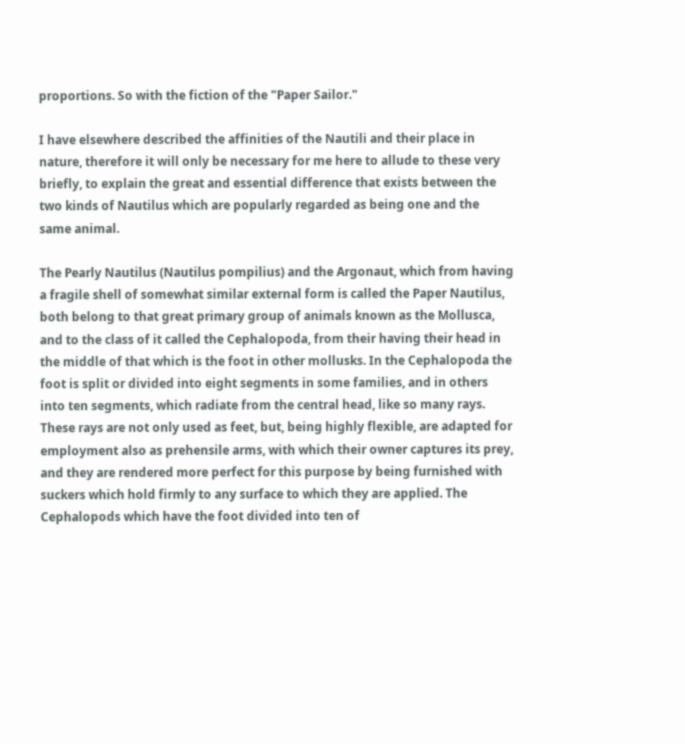proportions. So with the fiction of the "Paper Sailor."

I have elsewhere described the affinities of the Nautili and their place in nature, therefore it will only be necessary for me here to allude to these very briefly, to explain the great and essential difference that exists between the two kinds of Nautilus which are popularly regarded as being one and the same animal.

The Pearly Nautilus (Nautilus pompilius) and the Argonaut, which from having a fragile shell of somewhat similar external form is called the Paper Nautilus, both belong to that great primary group of animals known as the Mollusca, and to the class of it called the Cephalopoda, from their having their head in the middle of that which is the foot in other mollusks. In the Cephalopoda the foot is split or divided into eight segments in some families, and in others into ten segments, which radiate from the central head, like so many rays. These rays are not only used as feet, but, being highly flexible, are adapted for employment also as prehensile arms, with which their owner captures its prey, and they are rendered more perfect for this purpose by being furnished with suckers which hold firmly to any surface to which they are applied. The Cephalopods which have the foot divided into ten of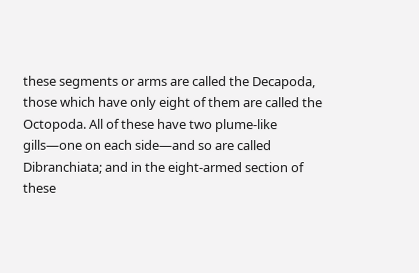these segments or arms are called the Decapoda, those which have only eight of them are called the Octopoda. All of these have two plume-like gills—one on each side—and so are called Dibranchiata; and in the eight-armed section of these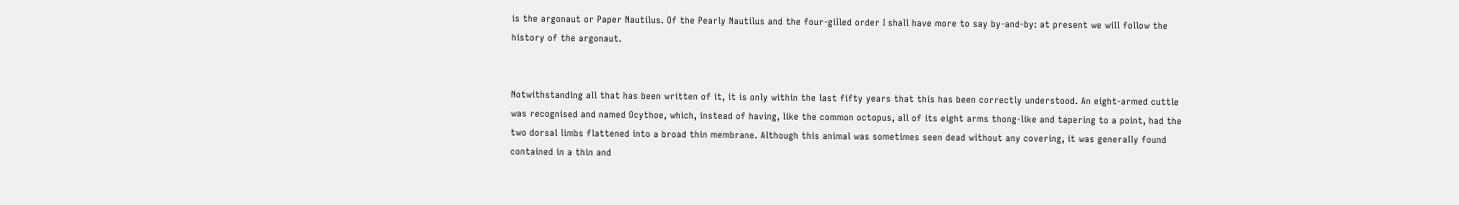is the argonaut or Paper Nautilus. Of the Pearly Nautilus and the four-gilled order I shall have more to say by-and-by: at present we will follow the history of the argonaut.


Notwithstanding all that has been written of it, it is only within the last fifty years that this has been correctly understood. An eight-armed cuttle was recognised and named Ocythoe, which, instead of having, like the common octopus, all of its eight arms thong-like and tapering to a point, had the two dorsal limbs flattened into a broad thin membrane. Although this animal was sometimes seen dead without any covering, it was generally found contained in a thin and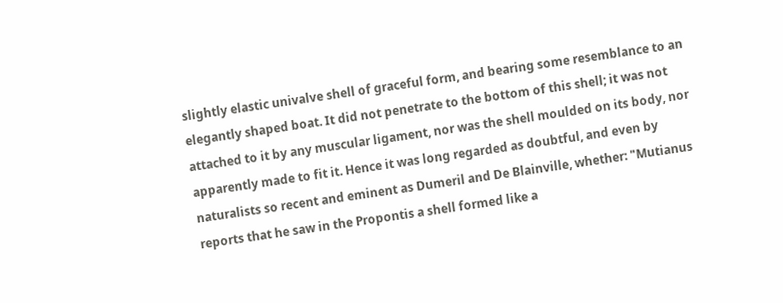slightly elastic univalve shell of graceful form, and bearing some resemblance to an elegantly shaped boat. It did not penetrate to the bottom of this shell; it was not attached to it by any muscular ligament, nor was the shell moulded on its body, nor apparently made to fit it. Hence it was long regarded as doubtful, and even by naturalists so recent and eminent as Dumeril and De Blainville, whether: "Mutianus reports that he saw in the Propontis a shell formed like a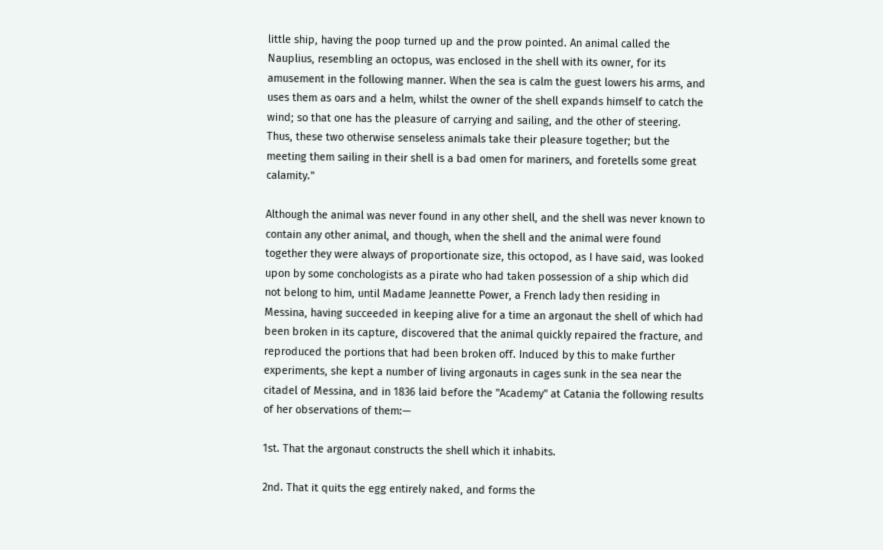little ship, having the poop turned up and the prow pointed. An animal called the Nauplius, resembling an octopus, was enclosed in the shell with its owner, for its amusement in the following manner. When the sea is calm the guest lowers his arms, and uses them as oars and a helm, whilst the owner of the shell expands himself to catch the wind; so that one has the pleasure of carrying and sailing, and the other of steering. Thus, these two otherwise senseless animals take their pleasure together; but the meeting them sailing in their shell is a bad omen for mariners, and foretells some great calamity."

Although the animal was never found in any other shell, and the shell was never known to contain any other animal, and though, when the shell and the animal were found together they were always of proportionate size, this octopod, as I have said, was looked upon by some conchologists as a pirate who had taken possession of a ship which did not belong to him, until Madame Jeannette Power, a French lady then residing in Messina, having succeeded in keeping alive for a time an argonaut the shell of which had been broken in its capture, discovered that the animal quickly repaired the fracture, and reproduced the portions that had been broken off. Induced by this to make further experiments, she kept a number of living argonauts in cages sunk in the sea near the citadel of Messina, and in 1836 laid before the "Academy" at Catania the following results of her observations of them:—

1st. That the argonaut constructs the shell which it inhabits.

2nd. That it quits the egg entirely naked, and forms the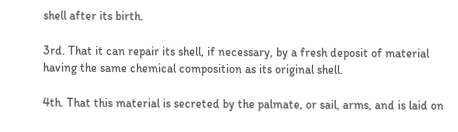shell after its birth.

3rd. That it can repair its shell, if necessary, by a fresh deposit of material having the same chemical composition as its original shell.

4th. That this material is secreted by the palmate, or sail, arms, and is laid on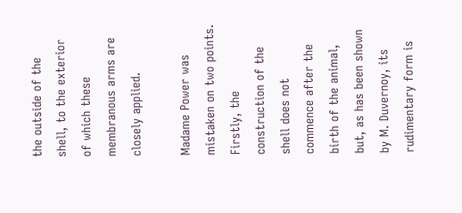the outside of the shell, to the exterior of which these membranous arms are closely applied.

Madame Power was mistaken on two points. Firstly, the construction of the shell does not commence after the birth of the animal, but, as has been shown by M. Duvernoy, its rudimentary form is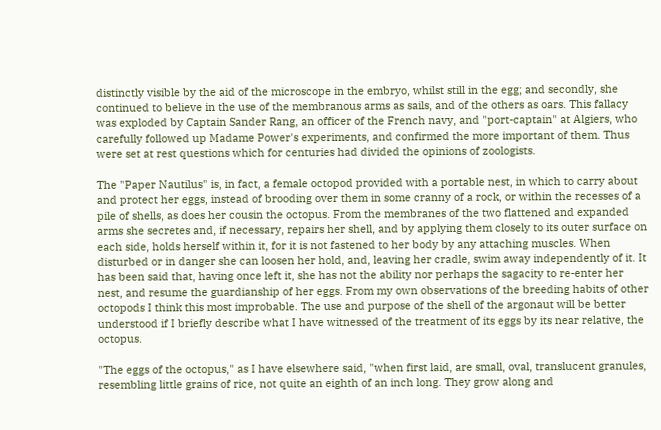distinctly visible by the aid of the microscope in the embryo, whilst still in the egg; and secondly, she continued to believe in the use of the membranous arms as sails, and of the others as oars. This fallacy was exploded by Captain Sander Rang, an officer of the French navy, and "port-captain" at Algiers, who carefully followed up Madame Power's experiments, and confirmed the more important of them. Thus were set at rest questions which for centuries had divided the opinions of zoologists.

The "Paper Nautilus" is, in fact, a female octopod provided with a portable nest, in which to carry about and protect her eggs, instead of brooding over them in some cranny of a rock, or within the recesses of a pile of shells, as does her cousin the octopus. From the membranes of the two flattened and expanded arms she secretes and, if necessary, repairs her shell, and by applying them closely to its outer surface on each side, holds herself within it, for it is not fastened to her body by any attaching muscles. When disturbed or in danger she can loosen her hold, and, leaving her cradle, swim away independently of it. It has been said that, having once left it, she has not the ability nor perhaps the sagacity to re-enter her nest, and resume the guardianship of her eggs. From my own observations of the breeding habits of other octopods I think this most improbable. The use and purpose of the shell of the argonaut will be better understood if I briefly describe what I have witnessed of the treatment of its eggs by its near relative, the octopus.

"The eggs of the octopus," as I have elsewhere said, "when first laid, are small, oval, translucent granules, resembling little grains of rice, not quite an eighth of an inch long. They grow along and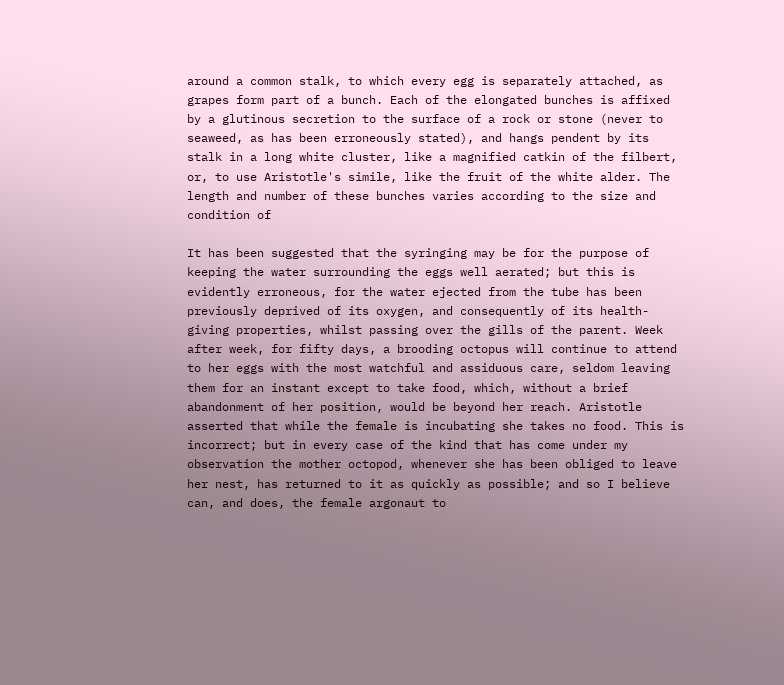around a common stalk, to which every egg is separately attached, as grapes form part of a bunch. Each of the elongated bunches is affixed by a glutinous secretion to the surface of a rock or stone (never to seaweed, as has been erroneously stated), and hangs pendent by its stalk in a long white cluster, like a magnified catkin of the filbert, or, to use Aristotle's simile, like the fruit of the white alder. The length and number of these bunches varies according to the size and condition of

It has been suggested that the syringing may be for the purpose of keeping the water surrounding the eggs well aerated; but this is evidently erroneous, for the water ejected from the tube has been previously deprived of its oxygen, and consequently of its health-giving properties, whilst passing over the gills of the parent. Week after week, for fifty days, a brooding octopus will continue to attend to her eggs with the most watchful and assiduous care, seldom leaving them for an instant except to take food, which, without a brief abandonment of her position, would be beyond her reach. Aristotle asserted that while the female is incubating she takes no food. This is incorrect; but in every case of the kind that has come under my observation the mother octopod, whenever she has been obliged to leave her nest, has returned to it as quickly as possible; and so I believe can, and does, the female argonaut to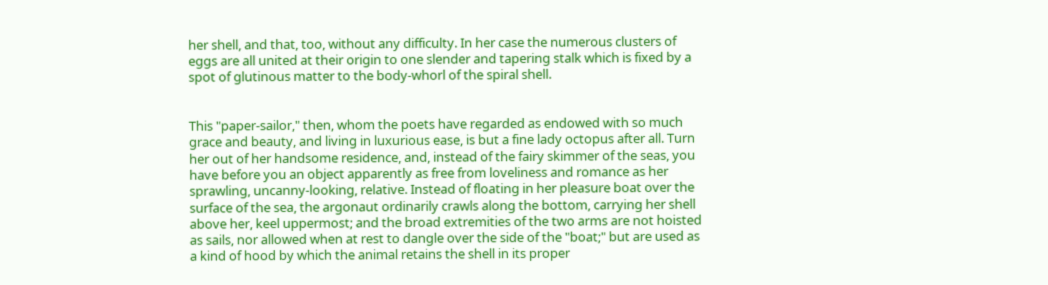her shell, and that, too, without any difficulty. In her case the numerous clusters of eggs are all united at their origin to one slender and tapering stalk which is fixed by a spot of glutinous matter to the body-whorl of the spiral shell.


This "paper-sailor," then, whom the poets have regarded as endowed with so much grace and beauty, and living in luxurious ease, is but a fine lady octopus after all. Turn her out of her handsome residence, and, instead of the fairy skimmer of the seas, you have before you an object apparently as free from loveliness and romance as her sprawling, uncanny-looking, relative. Instead of floating in her pleasure boat over the surface of the sea, the argonaut ordinarily crawls along the bottom, carrying her shell above her, keel uppermost; and the broad extremities of the two arms are not hoisted as sails, nor allowed when at rest to dangle over the side of the "boat;" but are used as a kind of hood by which the animal retains the shell in its proper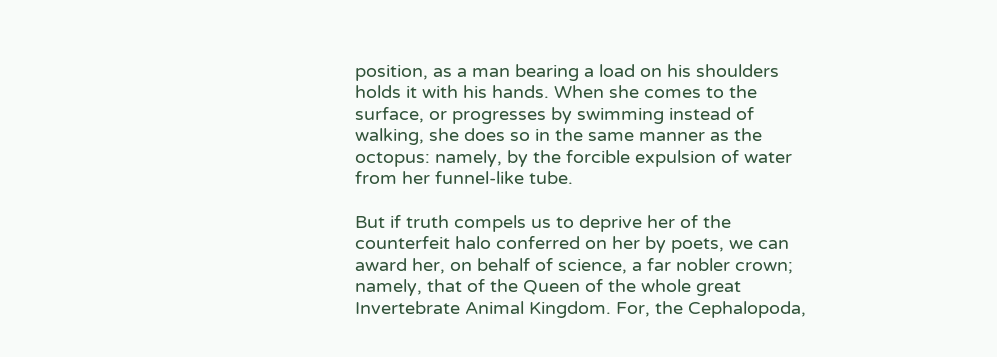position, as a man bearing a load on his shoulders holds it with his hands. When she comes to the surface, or progresses by swimming instead of walking, she does so in the same manner as the octopus: namely, by the forcible expulsion of water from her funnel-like tube.

But if truth compels us to deprive her of the counterfeit halo conferred on her by poets, we can award her, on behalf of science, a far nobler crown; namely, that of the Queen of the whole great Invertebrate Animal Kingdom. For, the Cephalopoda,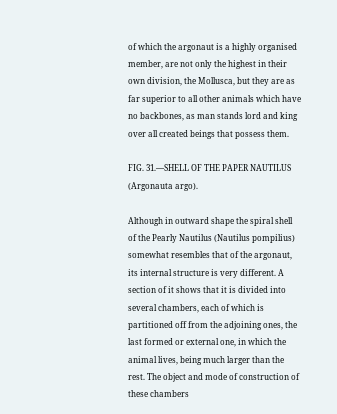of which the argonaut is a highly organised member, are not only the highest in their own division, the Mollusca, but they are as far superior to all other animals which have no backbones, as man stands lord and king over all created beings that possess them.

FIG. 31.—SHELL OF THE PAPER NAUTILUS (Argonauta argo).

Although in outward shape the spiral shell of the Pearly Nautilus (Nautilus pompilius) somewhat resembles that of the argonaut, its internal structure is very different. A section of it shows that it is divided into several chambers, each of which is partitioned off from the adjoining ones, the last formed or external one, in which the animal lives, being much larger than the rest. The object and mode of construction of these chambers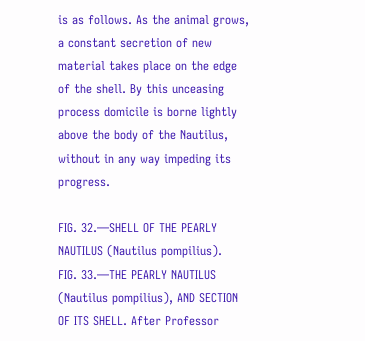is as follows. As the animal grows, a constant secretion of new material takes place on the edge of the shell. By this unceasing process domicile is borne lightly above the body of the Nautilus, without in any way impeding its progress.

FIG. 32.—SHELL OF THE PEARLY NAUTILUS (Nautilus pompilius).
FIG. 33.—THE PEARLY NAUTILUS (Nautilus pompilius), AND SECTION OF ITS SHELL. After Professor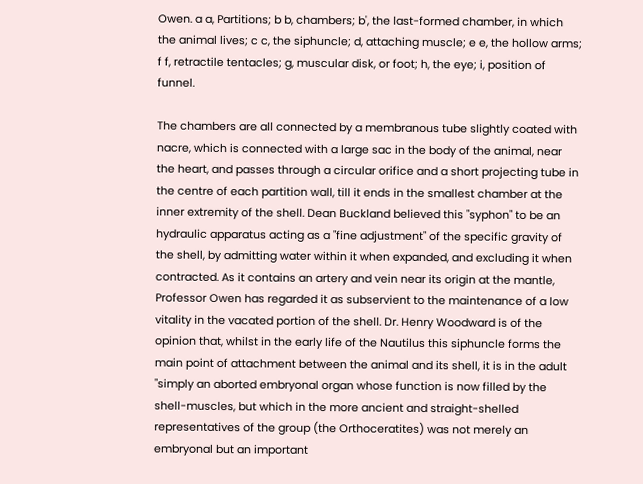Owen. a a, Partitions; b b, chambers; b', the last-formed chamber, in which the animal lives; c c, the siphuncle; d, attaching muscle; e e, the hollow arms; f f, retractile tentacles; g, muscular disk, or foot; h, the eye; i, position of funnel.

The chambers are all connected by a membranous tube slightly coated with nacre, which is connected with a large sac in the body of the animal, near the heart, and passes through a circular orifice and a short projecting tube in the centre of each partition wall, till it ends in the smallest chamber at the inner extremity of the shell. Dean Buckland believed this "syphon" to be an hydraulic apparatus acting as a "fine adjustment" of the specific gravity of the shell, by admitting water within it when expanded, and excluding it when contracted. As it contains an artery and vein near its origin at the mantle, Professor Owen has regarded it as subservient to the maintenance of a low vitality in the vacated portion of the shell. Dr. Henry Woodward is of the opinion that, whilst in the early life of the Nautilus this siphuncle forms the main point of attachment between the animal and its shell, it is in the adult "simply an aborted embryonal organ whose function is now filled by the shell-muscles, but which in the more ancient and straight-shelled representatives of the group (the Orthoceratites) was not merely an embryonal but an important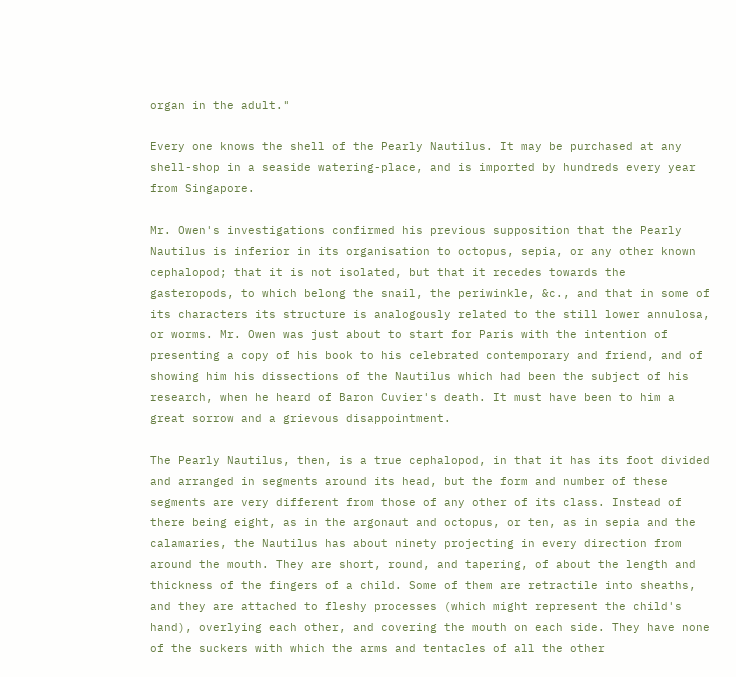organ in the adult."

Every one knows the shell of the Pearly Nautilus. It may be purchased at any shell-shop in a seaside watering-place, and is imported by hundreds every year from Singapore.

Mr. Owen's investigations confirmed his previous supposition that the Pearly Nautilus is inferior in its organisation to octopus, sepia, or any other known cephalopod; that it is not isolated, but that it recedes towards the gasteropods, to which belong the snail, the periwinkle, &c., and that in some of its characters its structure is analogously related to the still lower annulosa, or worms. Mr. Owen was just about to start for Paris with the intention of presenting a copy of his book to his celebrated contemporary and friend, and of showing him his dissections of the Nautilus which had been the subject of his research, when he heard of Baron Cuvier's death. It must have been to him a great sorrow and a grievous disappointment.

The Pearly Nautilus, then, is a true cephalopod, in that it has its foot divided and arranged in segments around its head, but the form and number of these segments are very different from those of any other of its class. Instead of there being eight, as in the argonaut and octopus, or ten, as in sepia and the calamaries, the Nautilus has about ninety projecting in every direction from around the mouth. They are short, round, and tapering, of about the length and thickness of the fingers of a child. Some of them are retractile into sheaths, and they are attached to fleshy processes (which might represent the child's hand), overlying each other, and covering the mouth on each side. They have none of the suckers with which the arms and tentacles of all the other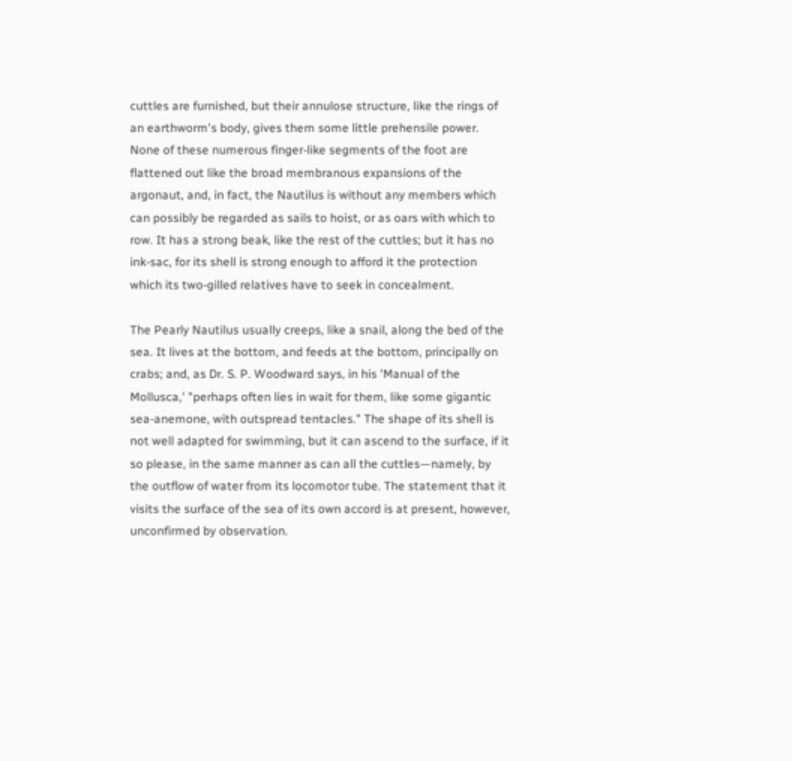cuttles are furnished, but their annulose structure, like the rings of an earthworm's body, gives them some little prehensile power. None of these numerous finger-like segments of the foot are flattened out like the broad membranous expansions of the argonaut, and, in fact, the Nautilus is without any members which can possibly be regarded as sails to hoist, or as oars with which to row. It has a strong beak, like the rest of the cuttles; but it has no ink-sac, for its shell is strong enough to afford it the protection which its two-gilled relatives have to seek in concealment.

The Pearly Nautilus usually creeps, like a snail, along the bed of the sea. It lives at the bottom, and feeds at the bottom, principally on crabs; and, as Dr. S. P. Woodward says, in his 'Manual of the Mollusca,' "perhaps often lies in wait for them, like some gigantic sea-anemone, with outspread tentacles." The shape of its shell is not well adapted for swimming, but it can ascend to the surface, if it so please, in the same manner as can all the cuttles—namely, by the outflow of water from its locomotor tube. The statement that it visits the surface of the sea of its own accord is at present, however, unconfirmed by observation.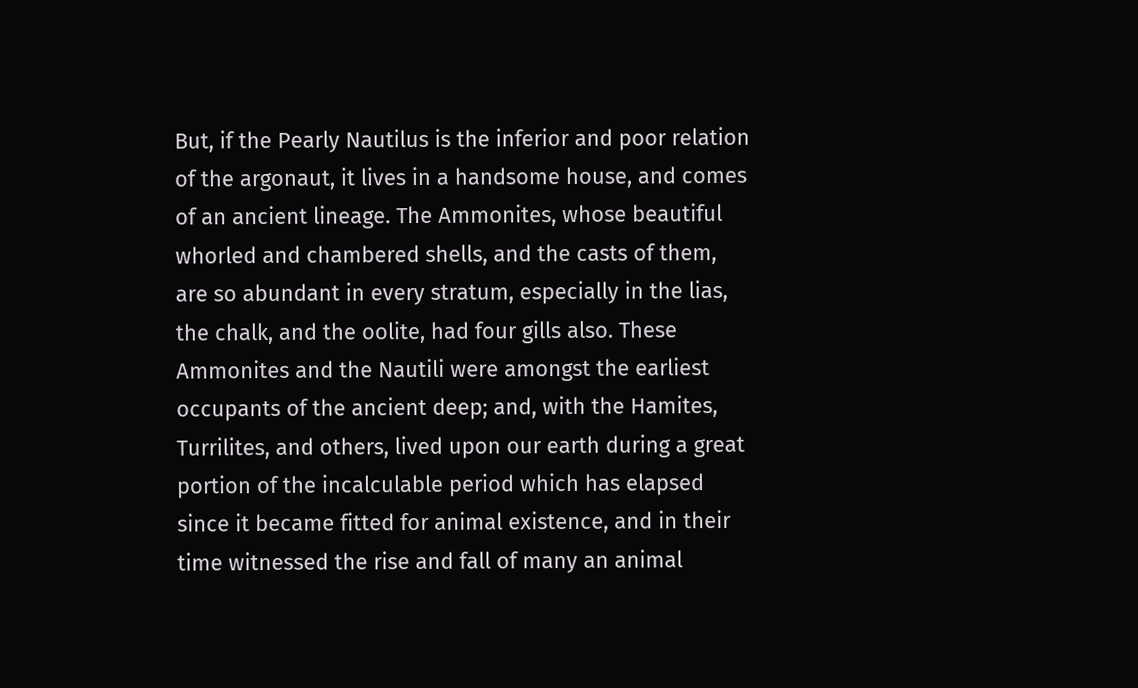But, if the Pearly Nautilus is the inferior and poor relation of the argonaut, it lives in a handsome house, and comes of an ancient lineage. The Ammonites, whose beautiful whorled and chambered shells, and the casts of them, are so abundant in every stratum, especially in the lias, the chalk, and the oolite, had four gills also. These Ammonites and the Nautili were amongst the earliest occupants of the ancient deep; and, with the Hamites, Turrilites, and others, lived upon our earth during a great portion of the incalculable period which has elapsed since it became fitted for animal existence, and in their time witnessed the rise and fall of many an animal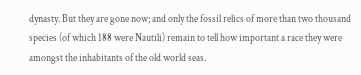dynasty. But they are gone now; and only the fossil relics of more than two thousand species (of which 188 were Nautili) remain to tell how important a race they were amongst the inhabitants of the old world seas.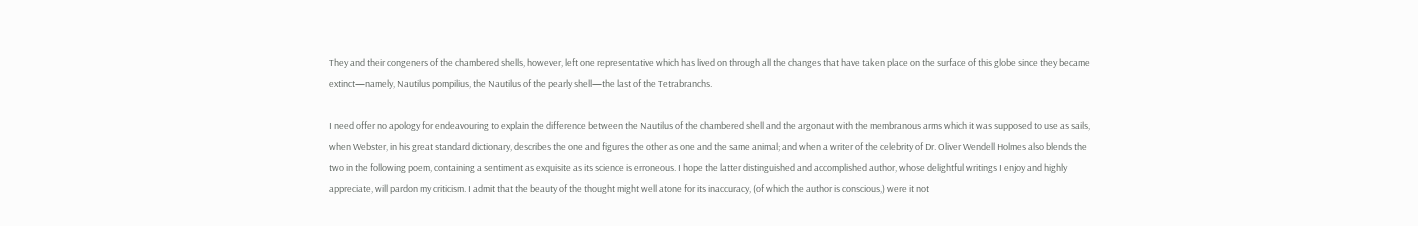They and their congeners of the chambered shells, however, left one representative which has lived on through all the changes that have taken place on the surface of this globe since they became extinct—namely, Nautilus pompilius, the Nautilus of the pearly shell—the last of the Tetrabranchs.

I need offer no apology for endeavouring to explain the difference between the Nautilus of the chambered shell and the argonaut with the membranous arms which it was supposed to use as sails, when Webster, in his great standard dictionary, describes the one and figures the other as one and the same animal; and when a writer of the celebrity of Dr. Oliver Wendell Holmes also blends the two in the following poem, containing a sentiment as exquisite as its science is erroneous. I hope the latter distinguished and accomplished author, whose delightful writings I enjoy and highly appreciate, will pardon my criticism. I admit that the beauty of the thought might well atone for its inaccuracy, (of which the author is conscious,) were it not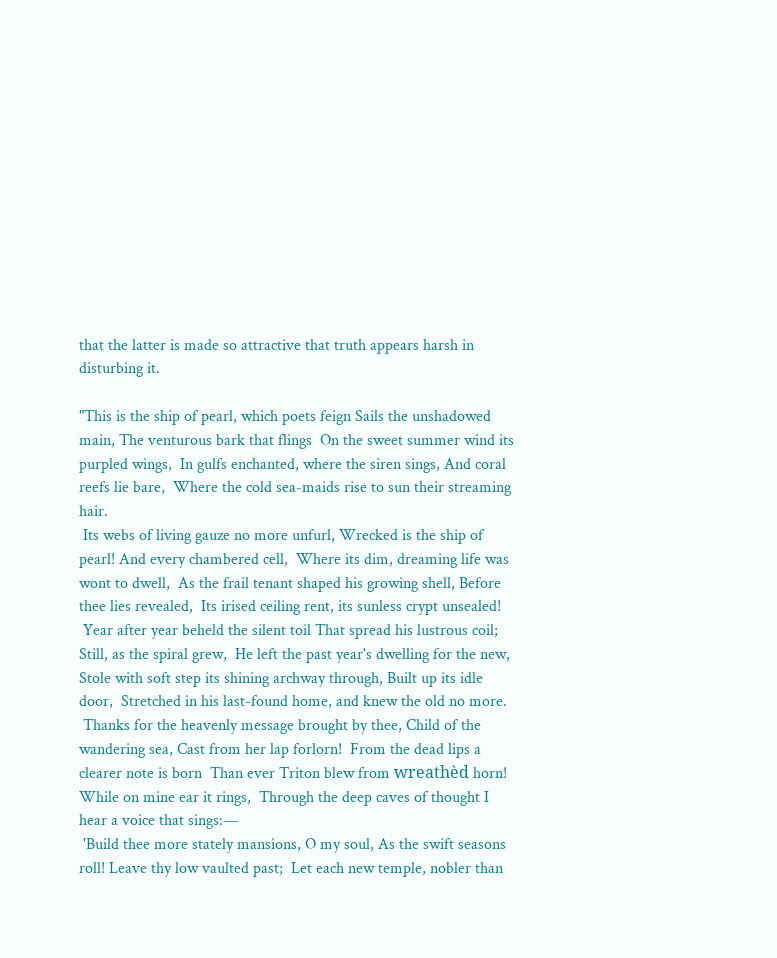that the latter is made so attractive that truth appears harsh in disturbing it.

"This is the ship of pearl, which poets feign Sails the unshadowed main, The venturous bark that flings  On the sweet summer wind its purpled wings,  In gulfs enchanted, where the siren sings, And coral reefs lie bare,  Where the cold sea-maids rise to sun their streaming hair.
 Its webs of living gauze no more unfurl, Wrecked is the ship of pearl! And every chambered cell,  Where its dim, dreaming life was wont to dwell,  As the frail tenant shaped his growing shell, Before thee lies revealed,  Its irised ceiling rent, its sunless crypt unsealed!
 Year after year beheld the silent toil That spread his lustrous coil; Still, as the spiral grew,  He left the past year's dwelling for the new,  Stole with soft step its shining archway through, Built up its idle door,  Stretched in his last-found home, and knew the old no more.
 Thanks for the heavenly message brought by thee, Child of the wandering sea, Cast from her lap forlorn!  From the dead lips a clearer note is born  Than ever Triton blew from wreathèd horn! While on mine ear it rings,  Through the deep caves of thought I hear a voice that sings:—
 'Build thee more stately mansions, O my soul, As the swift seasons roll! Leave thy low vaulted past;  Let each new temple, nobler than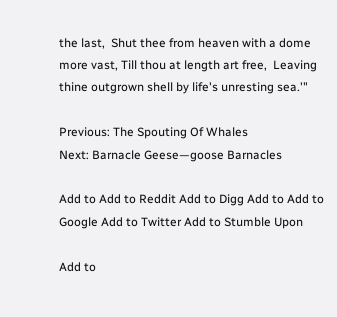the last,  Shut thee from heaven with a dome more vast, Till thou at length art free,  Leaving thine outgrown shell by life's unresting sea.'"

Previous: The Spouting Of Whales
Next: Barnacle Geese—goose Barnacles

Add to Add to Reddit Add to Digg Add to Add to Google Add to Twitter Add to Stumble Upon

Add to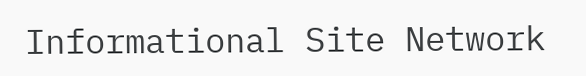Informational Site Network